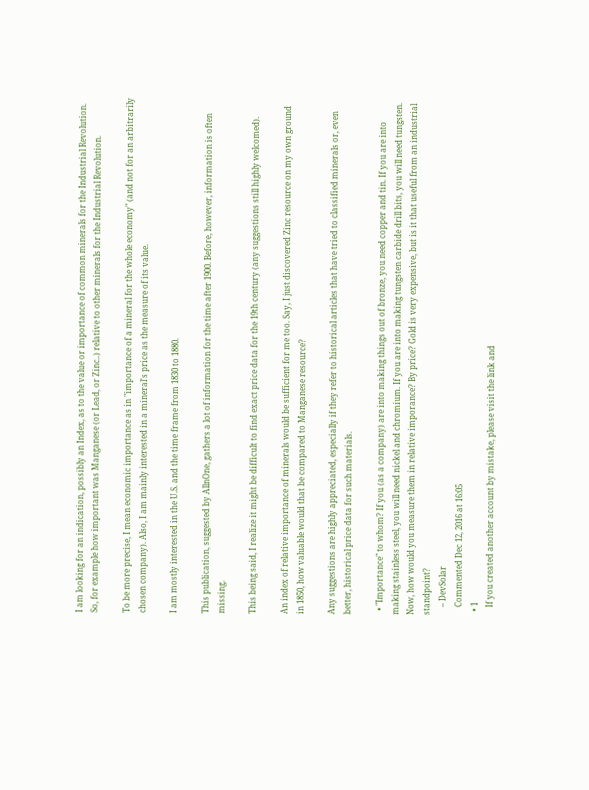I am looking for an indication, possibly an Index, as to the value or importance of common minerals for the Industrial Revolution. So, for example how important was Manganese (or Lead, or Zinc..) relative to other minerals for the Industrial Revolution.

To be more precise, I mean economic importance as in "importance of a mineral for the whole economy" (and not for an arbitrarily chosen company). Also, I am mainly interested in a mineral's price as the measure of its value.

I am mostly interested in the U.S. and the time frame from 1830 to 1880.

This publication, suggested by AllnOne, gathers a lot of information for the time after 1900. Before, however, information is often missing.

This being said, I realize it might be difficult to find exact price data for the 19th century (any suggestions still highly welcomed).

An index of relative importance of minerals would be sufficient for me too. Say, I just discovered Zinc resource on my own ground in 1850, how valuable would that be compared to Manganese resource?

Any suggestions are highly appreciated, especially if they refer to historical articles that have tried to classified minerals or, even better, historical price data for such materials.

  • "Importance" to whom? If you (as a company) are into making things out of bronze, you need copper and tin. If you are into making stainless steel, you will need nickel and chromium. If you are into making tungsten carbide drill bits, you will need tungsten. Now, how would you measure them in relative imporance? By price? Gold is very expensive, but is it that useful from an industrial standpoint?
    – DevSolar
    Commented Dec 12, 2016 at 16:05
  • 1
    If you created another account by mistake, please visit the link and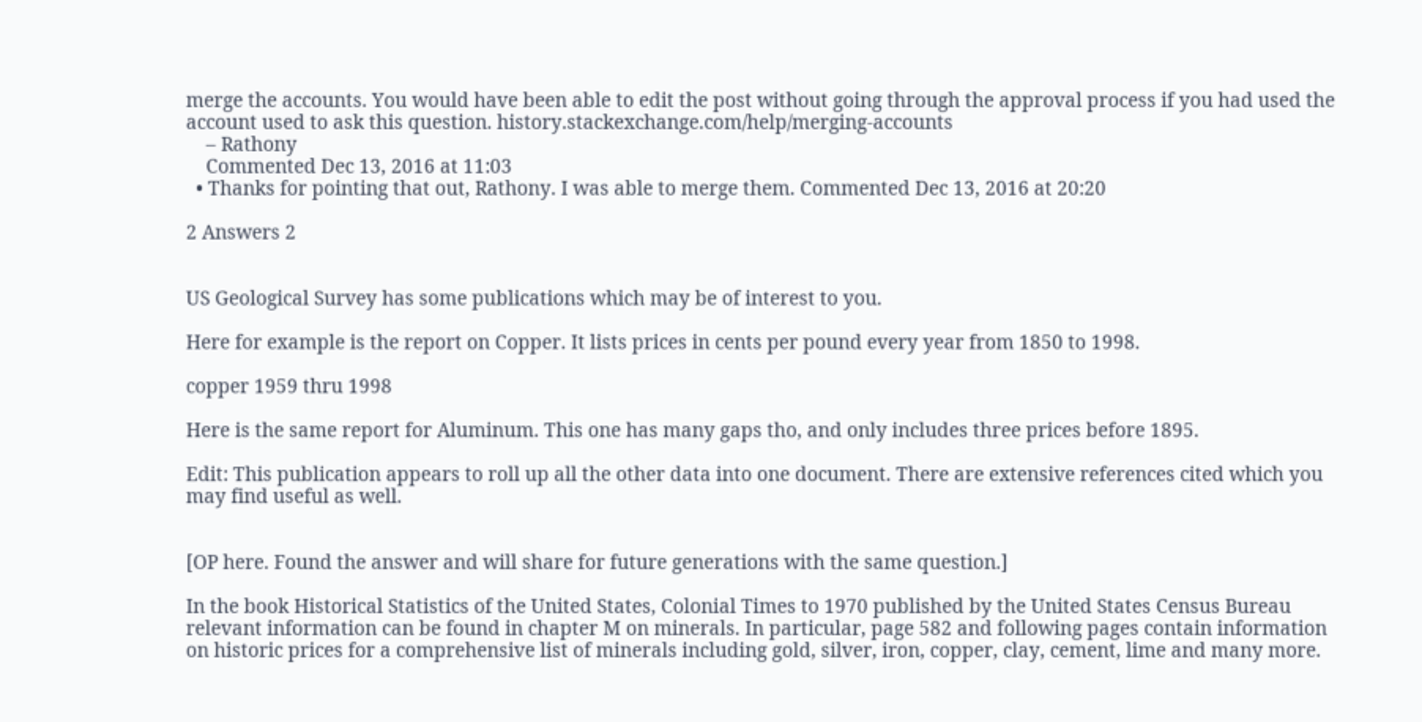merge the accounts. You would have been able to edit the post without going through the approval process if you had used the account used to ask this question. history.stackexchange.com/help/merging-accounts
    – Rathony
    Commented Dec 13, 2016 at 11:03
  • Thanks for pointing that out, Rathony. I was able to merge them. Commented Dec 13, 2016 at 20:20

2 Answers 2


US Geological Survey has some publications which may be of interest to you.

Here for example is the report on Copper. It lists prices in cents per pound every year from 1850 to 1998.

copper 1959 thru 1998

Here is the same report for Aluminum. This one has many gaps tho, and only includes three prices before 1895.

Edit: This publication appears to roll up all the other data into one document. There are extensive references cited which you may find useful as well.


[OP here. Found the answer and will share for future generations with the same question.]

In the book Historical Statistics of the United States, Colonial Times to 1970 published by the United States Census Bureau relevant information can be found in chapter M on minerals. In particular, page 582 and following pages contain information on historic prices for a comprehensive list of minerals including gold, silver, iron, copper, clay, cement, lime and many more.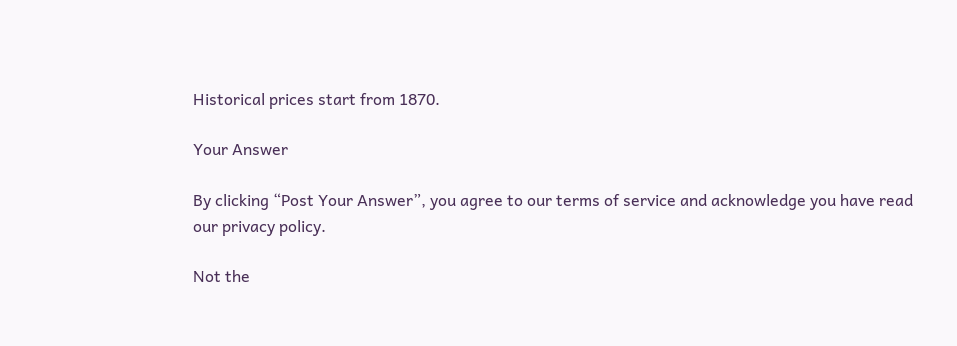Historical prices start from 1870.

Your Answer

By clicking “Post Your Answer”, you agree to our terms of service and acknowledge you have read our privacy policy.

Not the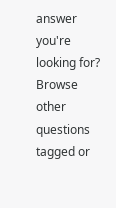answer you're looking for? Browse other questions tagged or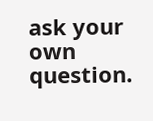ask your own question.